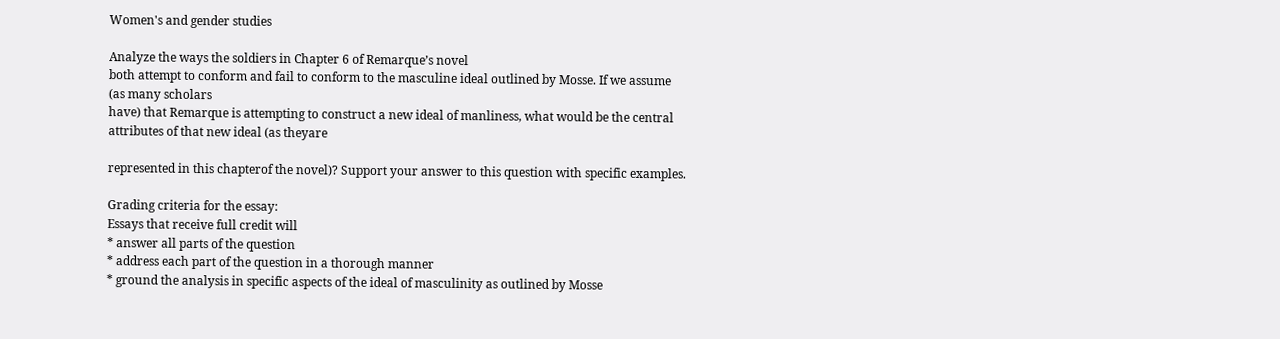Women's and gender studies

Analyze the ways the soldiers in Chapter 6 of Remarque’s novel
both attempt to conform and fail to conform to the masculine ideal outlined by Mosse. If we assume (as many scholars
have) that Remarque is attempting to construct a new ideal of manliness, what would be the central attributes of that new ideal (as theyare

represented in this chapterof the novel)? Support your answer to this question with specific examples.

Grading criteria for the essay:
Essays that receive full credit will
* answer all parts of the question
* address each part of the question in a thorough manner
* ground the analysis in specific aspects of the ideal of masculinity as outlined by Mosse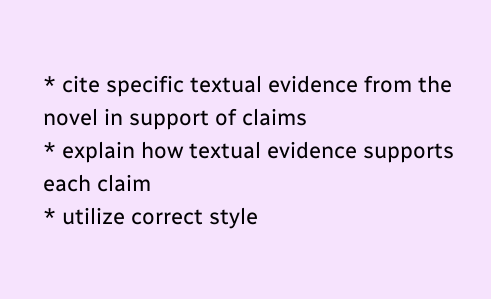* cite specific textual evidence from the novel in support of claims
* explain how textual evidence supports each claim
* utilize correct style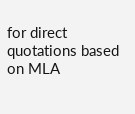for direct quotations based on MLA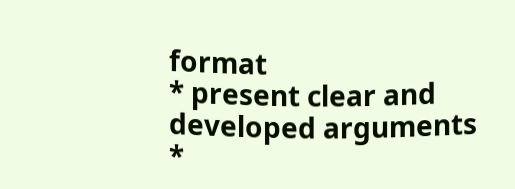format
* present clear and developed arguments
*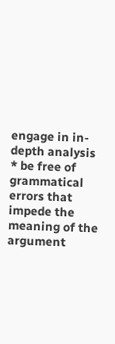engage in in-depth analysis
* be free of grammatical errors that impede the meaning of the argument